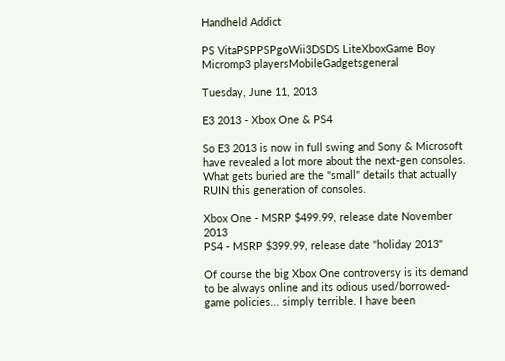Handheld Addict

PS VitaPSPPSPgoWii3DSDS LiteXboxGame Boy Micromp3 playersMobileGadgetsgeneral

Tuesday, June 11, 2013

E3 2013 - Xbox One & PS4

So E3 2013 is now in full swing and Sony & Microsoft have revealed a lot more about the next-gen consoles. What gets buried are the "small" details that actually RUIN this generation of consoles.

Xbox One - MSRP $499.99, release date November 2013
PS4 - MSRP $399.99, release date "holiday 2013"

Of course the big Xbox One controversy is its demand to be always online and its odious used/borrowed-game policies... simply terrible. I have been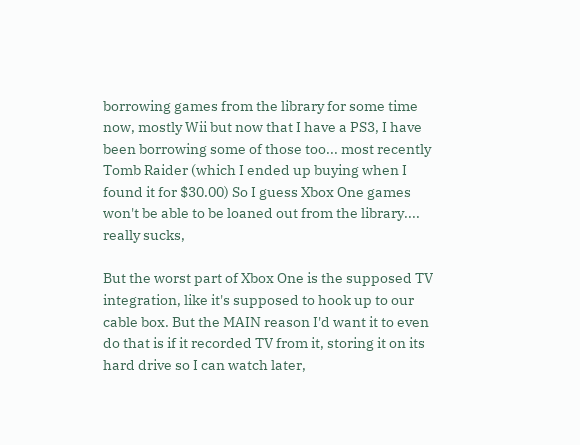borrowing games from the library for some time now, mostly Wii but now that I have a PS3, I have been borrowing some of those too... most recently Tomb Raider (which I ended up buying when I found it for $30.00) So I guess Xbox One games won't be able to be loaned out from the library.... really sucks,

But the worst part of Xbox One is the supposed TV integration, like it's supposed to hook up to our cable box. But the MAIN reason I'd want it to even do that is if it recorded TV from it, storing it on its hard drive so I can watch later,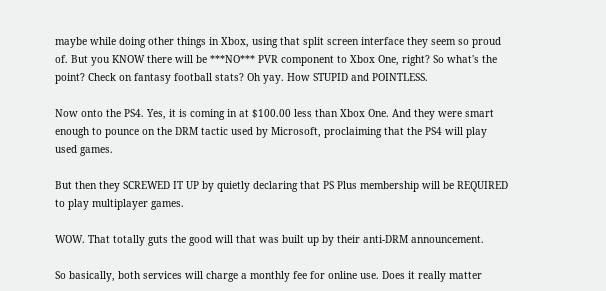maybe while doing other things in Xbox, using that split screen interface they seem so proud of. But you KNOW there will be ***NO*** PVR component to Xbox One, right? So what's the point? Check on fantasy football stats? Oh yay. How STUPID and POINTLESS.

Now onto the PS4. Yes, it is coming in at $100.00 less than Xbox One. And they were smart enough to pounce on the DRM tactic used by Microsoft, proclaiming that the PS4 will play used games.

But then they SCREWED IT UP by quietly declaring that PS Plus membership will be REQUIRED to play multiplayer games.

WOW. That totally guts the good will that was built up by their anti-DRM announcement.

So basically, both services will charge a monthly fee for online use. Does it really matter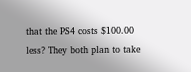that the PS4 costs $100.00 less? They both plan to take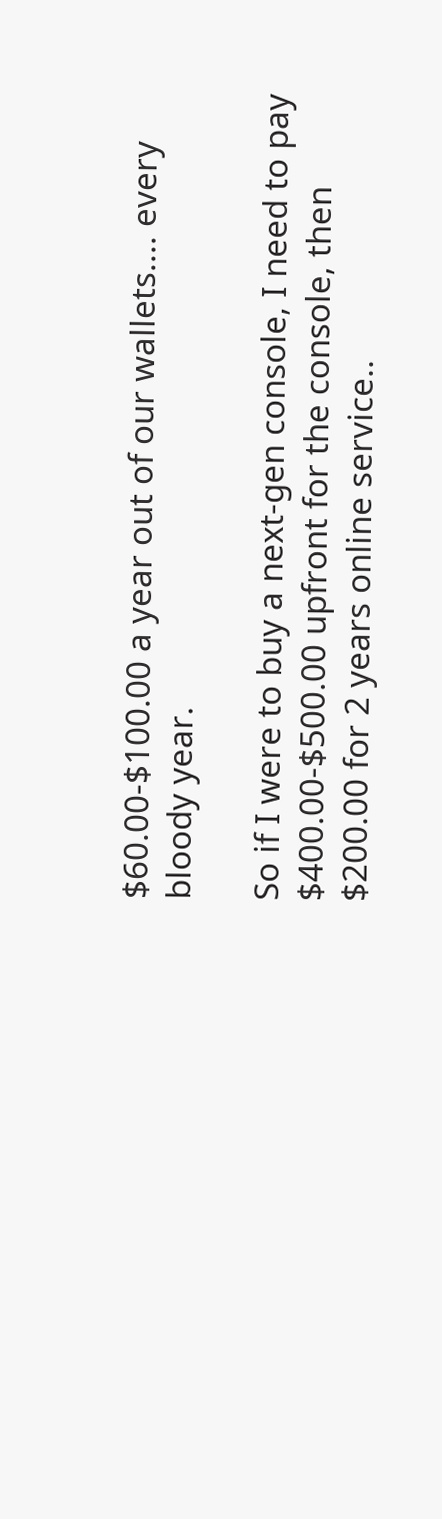$60.00-$100.00 a year out of our wallets.... every bloody year.

So if I were to buy a next-gen console, I need to pay $400.00-$500.00 upfront for the console, then $200.00 for 2 years online service..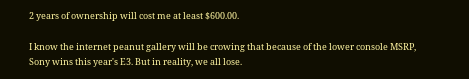2 years of ownership will cost me at least $600.00.

I know the internet peanut gallery will be crowing that because of the lower console MSRP, Sony wins this year's E3. But in reality, we all lose.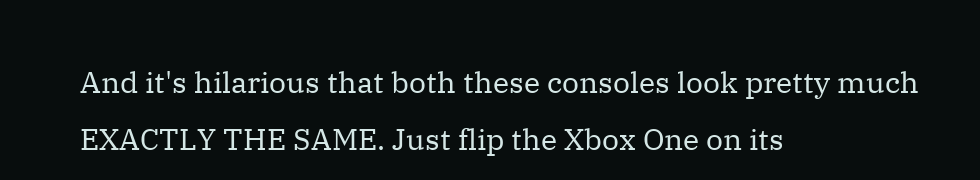And it's hilarious that both these consoles look pretty much EXACTLY THE SAME. Just flip the Xbox One on its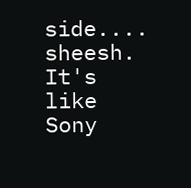side.... sheesh. It's like Sony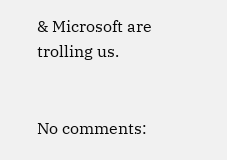& Microsoft are trolling us.


No comments: